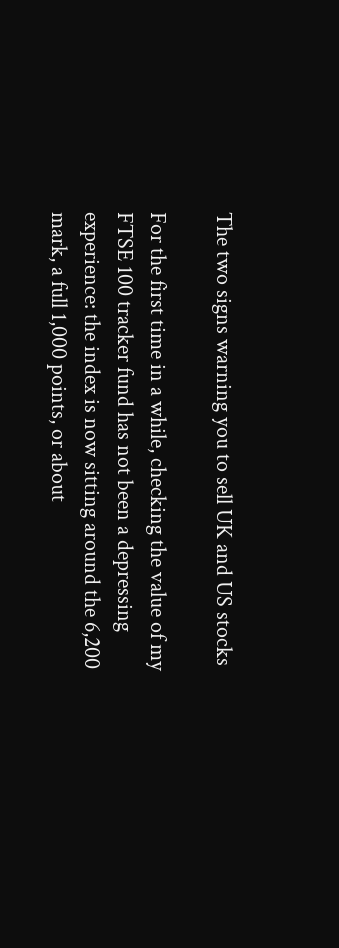The two signs warning you to sell UK and US stocks

For the first time in a while, checking the value of my FTSE 100 tracker fund has not been a depressing experience: the index is now sitting around the 6,200 mark, a full 1,000 points, or about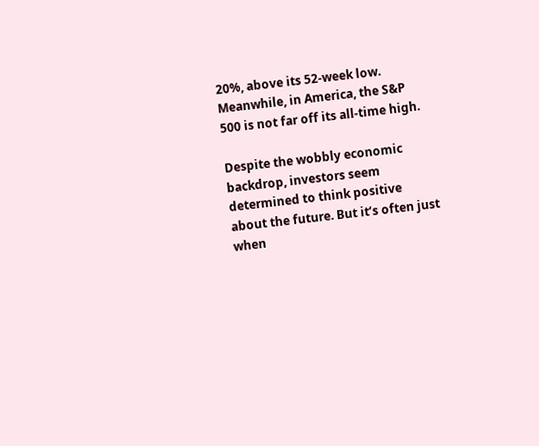20%, above its 52-week low. Meanwhile, in America, the S&P 500 is not far off its all-time high.

Despite the wobbly economic backdrop, investors seem determined to think positive about the future. But it’s often just when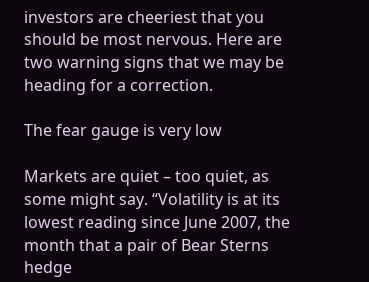investors are cheeriest that you should be most nervous. Here are two warning signs that we may be heading for a correction.

The fear gauge is very low

Markets are quiet – too quiet, as some might say. “Volatility is at its lowest reading since June 2007, the month that a pair of Bear Sterns hedge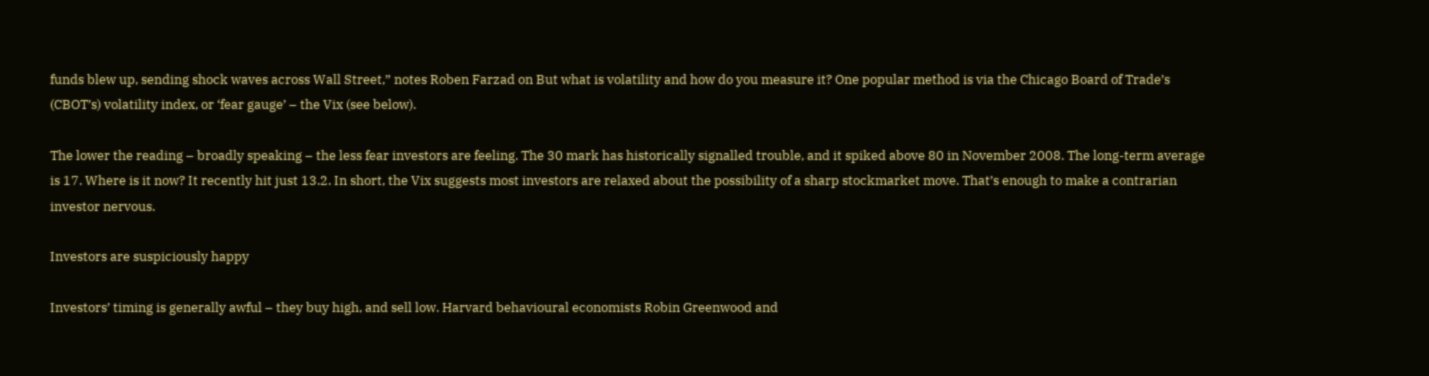funds blew up, sending shock waves across Wall Street,” notes Roben Farzad on But what is volatility and how do you measure it? One popular method is via the Chicago Board of Trade’s (CBOT’s) volatility index, or ‘fear gauge’ – the Vix (see below).

The lower the reading – broadly speaking – the less fear investors are feeling. The 30 mark has historically signalled trouble, and it spiked above 80 in November 2008. The long-term average is 17. Where is it now? It recently hit just 13.2. In short, the Vix suggests most investors are relaxed about the possibility of a sharp stockmarket move. That’s enough to make a contrarian investor nervous.

Investors are suspiciously happy

Investors’ timing is generally awful – they buy high, and sell low. Harvard behavioural economists Robin Greenwood and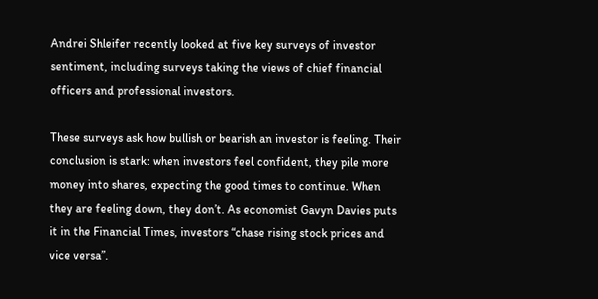Andrei Shleifer recently looked at five key surveys of investor sentiment, including surveys taking the views of chief financial officers and professional investors.

These surveys ask how bullish or bearish an investor is feeling. Their conclusion is stark: when investors feel confident, they pile more money into shares, expecting the good times to continue. When they are feeling down, they don’t. As economist Gavyn Davies puts it in the Financial Times, investors “chase rising stock prices and vice versa”.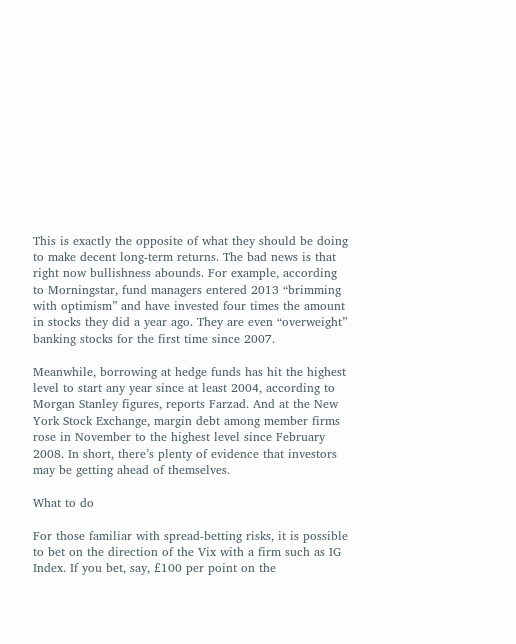This is exactly the opposite of what they should be doing to make decent long-term returns. The bad news is that right now bullishness abounds. For example, according to Morningstar, fund managers entered 2013 “brimming with optimism” and have invested four times the amount in stocks they did a year ago. They are even “overweight” banking stocks for the first time since 2007.

Meanwhile, borrowing at hedge funds has hit the highest level to start any year since at least 2004, according to Morgan Stanley figures, reports Farzad. And at the New York Stock Exchange, margin debt among member firms rose in November to the highest level since February 2008. In short, there’s plenty of evidence that investors may be getting ahead of themselves.

What to do

For those familiar with spread-betting risks, it is possible to bet on the direction of the Vix with a firm such as IG Index. If you bet, say, £100 per point on the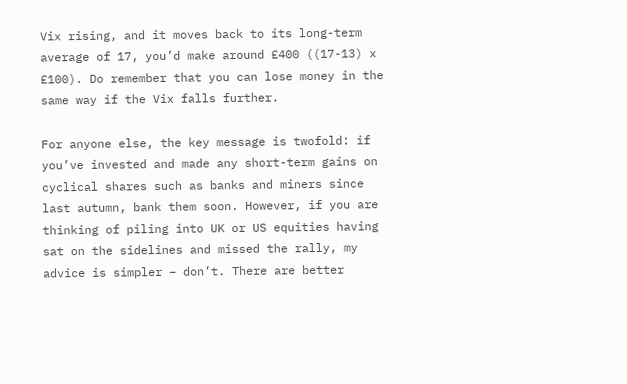Vix rising, and it moves back to its long-term average of 17, you’d make around £400 ((17-13) x £100). Do remember that you can lose money in the same way if the Vix falls further.

For anyone else, the key message is twofold: if you’ve invested and made any short-term gains on cyclical shares such as banks and miners since last autumn, bank them soon. However, if you are thinking of piling into UK or US equities having sat on the sidelines and missed the rally, my advice is simpler – don’t. There are better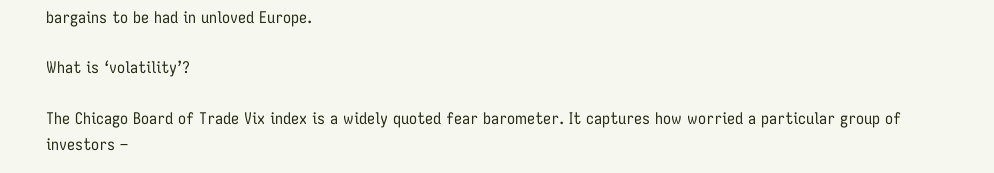bargains to be had in unloved Europe.

What is ‘volatility’?

The Chicago Board of Trade Vix index is a widely quoted fear barometer. It captures how worried a particular group of investors –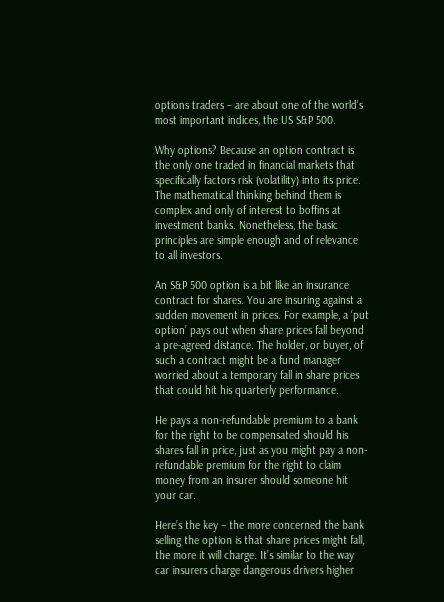options traders – are about one of the world’s most important indices, the US S&P 500.

Why options? Because an option contract is the only one traded in financial markets that specifically factors risk (volatility) into its price. The mathematical thinking behind them is complex and only of interest to boffins at investment banks. Nonetheless, the basic principles are simple enough and of relevance to all investors.

An S&P 500 option is a bit like an insurance contract for shares. You are insuring against a sudden movement in prices. For example, a ‘put option’ pays out when share prices fall beyond a pre-agreed distance. The holder, or buyer, of such a contract might be a fund manager worried about a temporary fall in share prices that could hit his quarterly performance.

He pays a non-refundable premium to a bank for the right to be compensated should his shares fall in price, just as you might pay a non-refundable premium for the right to claim money from an insurer should someone hit your car.

Here’s the key – the more concerned the bank selling the option is that share prices might fall, the more it will charge. It’s similar to the way car insurers charge dangerous drivers higher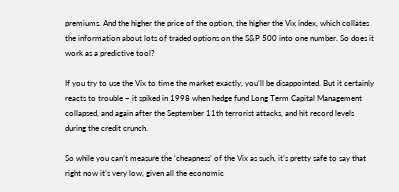premiums. And the higher the price of the option, the higher the Vix index, which collates the information about lots of traded options on the S&P 500 into one number. So does it work as a predictive tool?

If you try to use the Vix to time the market exactly, you’ll be disappointed. But it certainly reacts to trouble – it spiked in 1998 when hedge fund Long Term Capital Management collapsed, and again after the September 11th terrorist attacks, and hit record levels during the credit crunch.

So while you can’t measure the ‘cheapness’ of the Vix as such, it’s pretty safe to say that right now it’s very low, given all the economic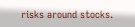risks around stocks.